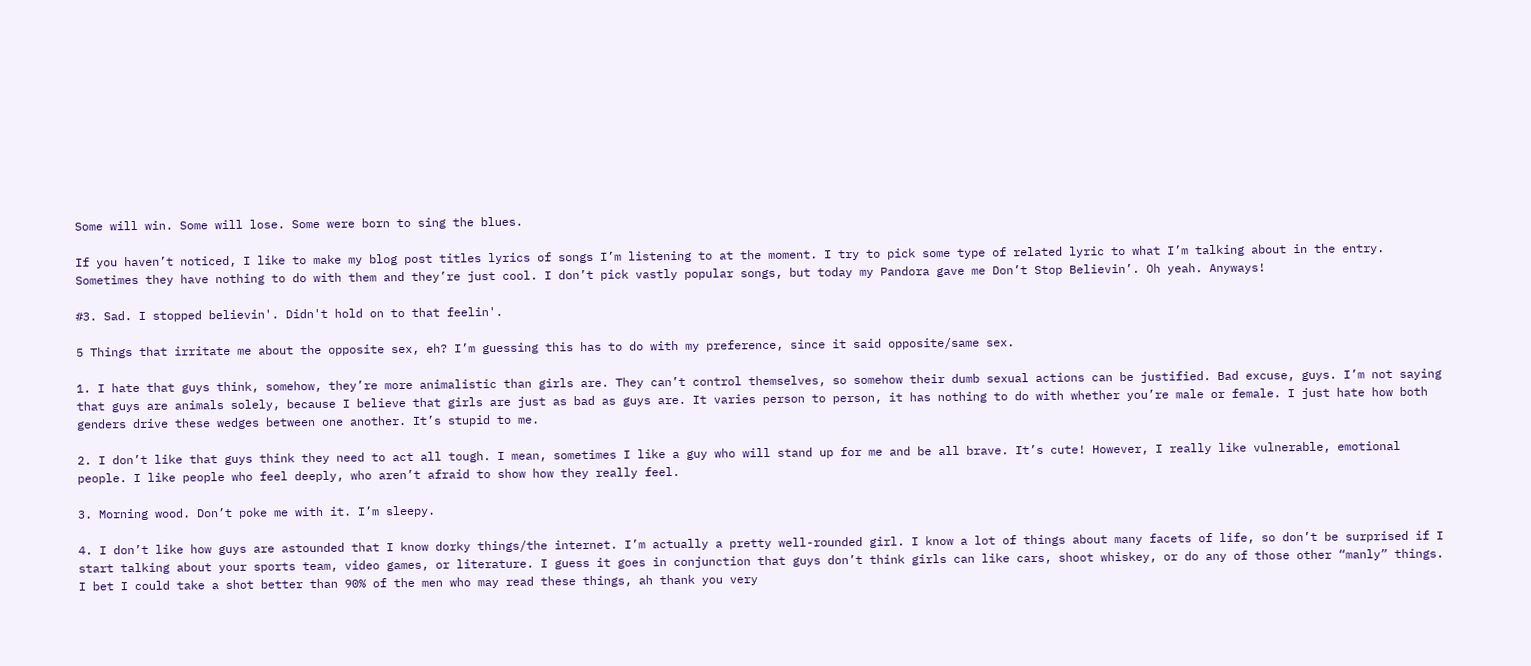Some will win. Some will lose. Some were born to sing the blues.

If you haven’t noticed, I like to make my blog post titles lyrics of songs I’m listening to at the moment. I try to pick some type of related lyric to what I’m talking about in the entry. Sometimes they have nothing to do with them and they’re just cool. I don’t pick vastly popular songs, but today my Pandora gave me Don’t Stop Believin’. Oh yeah. Anyways!

#3. Sad. I stopped believin'. Didn't hold on to that feelin'.

5 Things that irritate me about the opposite sex, eh? I’m guessing this has to do with my preference, since it said opposite/same sex.

1. I hate that guys think, somehow, they’re more animalistic than girls are. They can’t control themselves, so somehow their dumb sexual actions can be justified. Bad excuse, guys. I’m not saying that guys are animals solely, because I believe that girls are just as bad as guys are. It varies person to person, it has nothing to do with whether you’re male or female. I just hate how both genders drive these wedges between one another. It’s stupid to me.

2. I don’t like that guys think they need to act all tough. I mean, sometimes I like a guy who will stand up for me and be all brave. It’s cute! However, I really like vulnerable, emotional people. I like people who feel deeply, who aren’t afraid to show how they really feel.

3. Morning wood. Don’t poke me with it. I’m sleepy.

4. I don’t like how guys are astounded that I know dorky things/the internet. I’m actually a pretty well-rounded girl. I know a lot of things about many facets of life, so don’t be surprised if I start talking about your sports team, video games, or literature. I guess it goes in conjunction that guys don’t think girls can like cars, shoot whiskey, or do any of those other “manly” things. I bet I could take a shot better than 90% of the men who may read these things, ah thank you very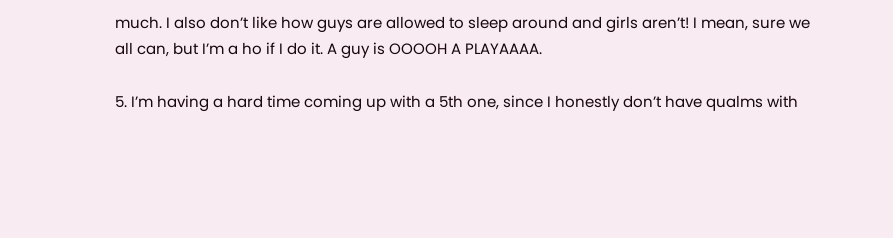much. I also don’t like how guys are allowed to sleep around and girls aren’t! I mean, sure we all can, but I’m a ho if I do it. A guy is OOOOH A PLAYAAAA.

5. I’m having a hard time coming up with a 5th one, since I honestly don’t have qualms with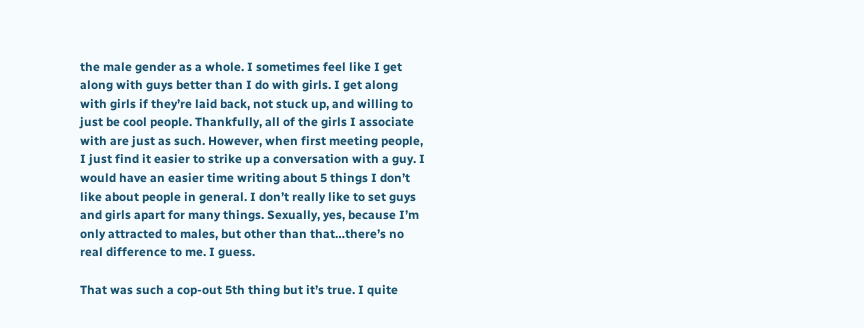the male gender as a whole. I sometimes feel like I get along with guys better than I do with girls. I get along with girls if they’re laid back, not stuck up, and willing to just be cool people. Thankfully, all of the girls I associate with are just as such. However, when first meeting people, I just find it easier to strike up a conversation with a guy. I would have an easier time writing about 5 things I don’t like about people in general. I don’t really like to set guys and girls apart for many things. Sexually, yes, because I’m only attracted to males, but other than that…there’s no real difference to me. I guess.

That was such a cop-out 5th thing but it’s true. I quite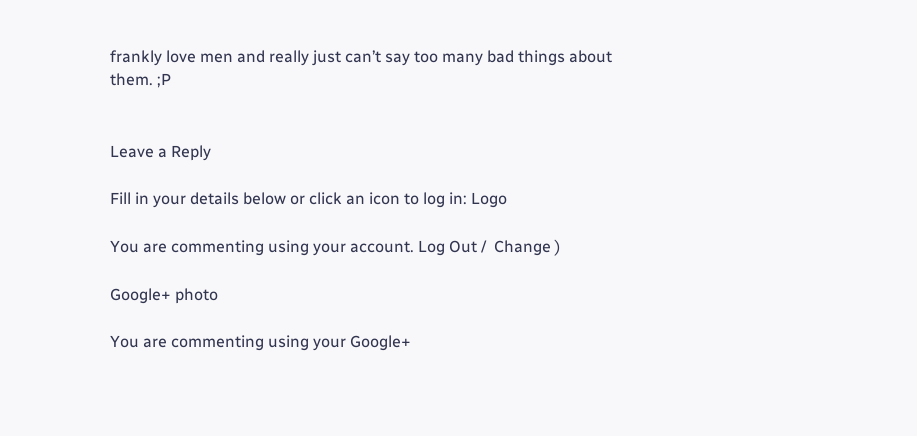frankly love men and really just can’t say too many bad things about them. ;P


Leave a Reply

Fill in your details below or click an icon to log in: Logo

You are commenting using your account. Log Out /  Change )

Google+ photo

You are commenting using your Google+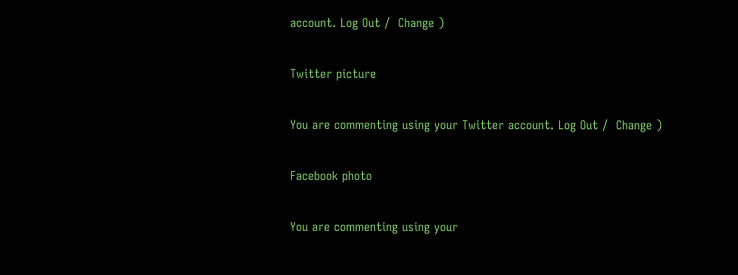account. Log Out /  Change )

Twitter picture

You are commenting using your Twitter account. Log Out /  Change )

Facebook photo

You are commenting using your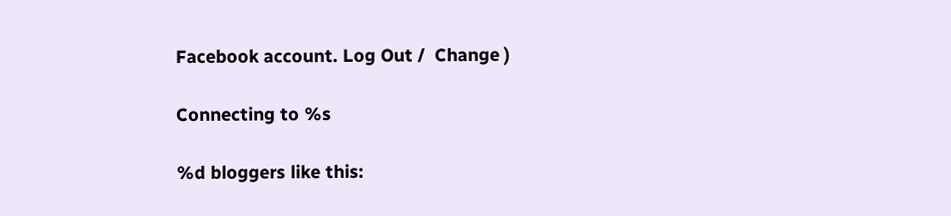Facebook account. Log Out /  Change )

Connecting to %s

%d bloggers like this: